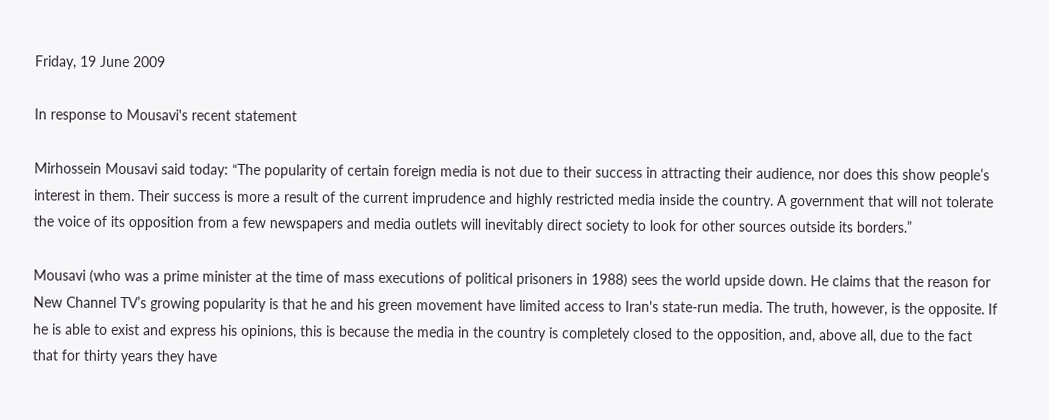Friday, 19 June 2009

In response to Mousavi's recent statement

Mirhossein Mousavi said today: “The popularity of certain foreign media is not due to their success in attracting their audience, nor does this show people’s interest in them. Their success is more a result of the current imprudence and highly restricted media inside the country. A government that will not tolerate the voice of its opposition from a few newspapers and media outlets will inevitably direct society to look for other sources outside its borders.”

Mousavi (who was a prime minister at the time of mass executions of political prisoners in 1988) sees the world upside down. He claims that the reason for New Channel TV’s growing popularity is that he and his green movement have limited access to Iran's state-run media. The truth, however, is the opposite. If he is able to exist and express his opinions, this is because the media in the country is completely closed to the opposition, and, above all, due to the fact that for thirty years they have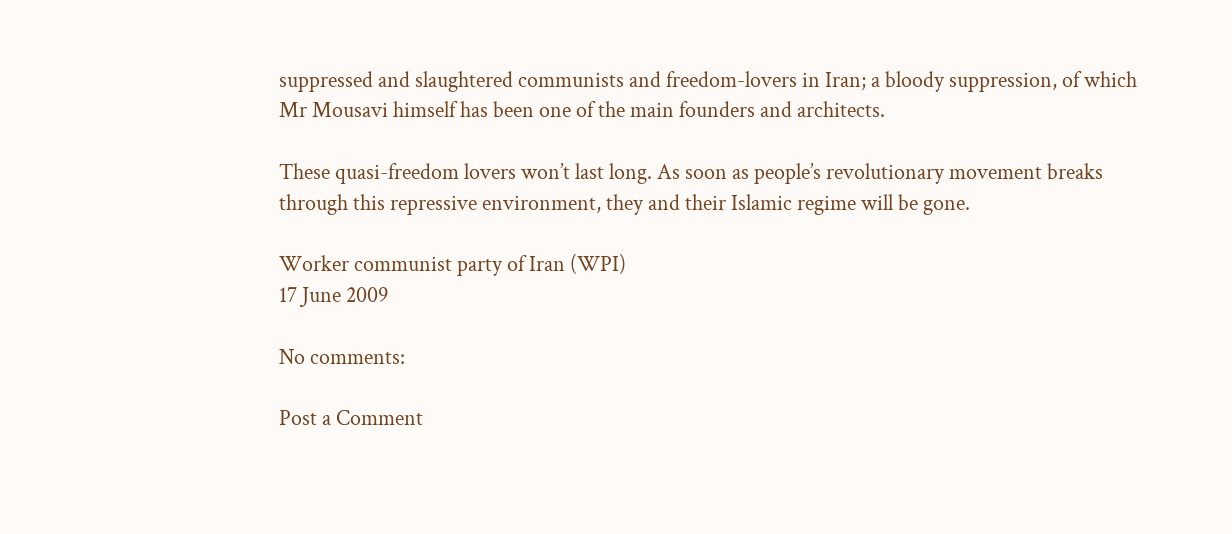suppressed and slaughtered communists and freedom-lovers in Iran; a bloody suppression, of which Mr Mousavi himself has been one of the main founders and architects.

These quasi-freedom lovers won’t last long. As soon as people’s revolutionary movement breaks through this repressive environment, they and their Islamic regime will be gone.

Worker communist party of Iran (WPI)
17 June 2009

No comments:

Post a Comment